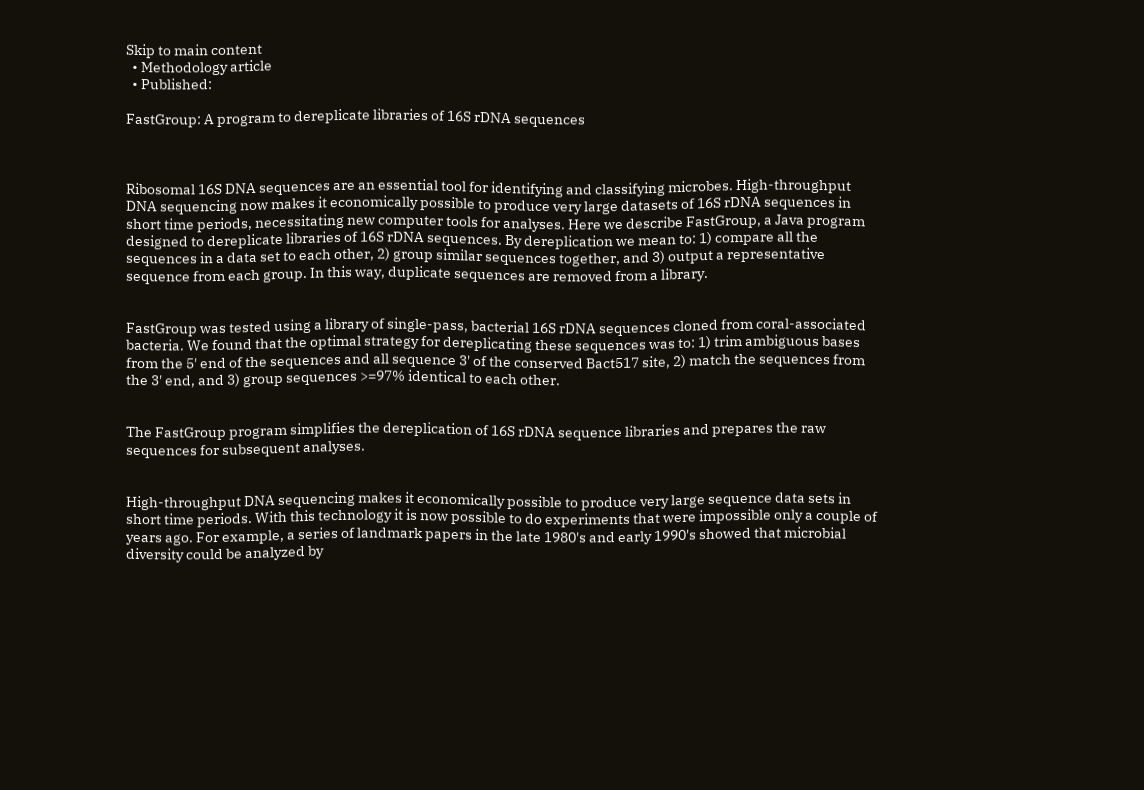Skip to main content
  • Methodology article
  • Published:

FastGroup: A program to dereplicate libraries of 16S rDNA sequences



Ribosomal 16S DNA sequences are an essential tool for identifying and classifying microbes. High-throughput DNA sequencing now makes it economically possible to produce very large datasets of 16S rDNA sequences in short time periods, necessitating new computer tools for analyses. Here we describe FastGroup, a Java program designed to dereplicate libraries of 16S rDNA sequences. By dereplication we mean to: 1) compare all the sequences in a data set to each other, 2) group similar sequences together, and 3) output a representative sequence from each group. In this way, duplicate sequences are removed from a library.


FastGroup was tested using a library of single-pass, bacterial 16S rDNA sequences cloned from coral-associated bacteria. We found that the optimal strategy for dereplicating these sequences was to: 1) trim ambiguous bases from the 5' end of the sequences and all sequence 3' of the conserved Bact517 site, 2) match the sequences from the 3' end, and 3) group sequences >=97% identical to each other.


The FastGroup program simplifies the dereplication of 16S rDNA sequence libraries and prepares the raw sequences for subsequent analyses.


High-throughput DNA sequencing makes it economically possible to produce very large sequence data sets in short time periods. With this technology it is now possible to do experiments that were impossible only a couple of years ago. For example, a series of landmark papers in the late 1980's and early 1990's showed that microbial diversity could be analyzed by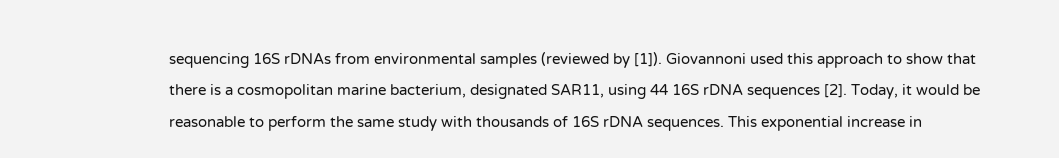sequencing 16S rDNAs from environmental samples (reviewed by [1]). Giovannoni used this approach to show that there is a cosmopolitan marine bacterium, designated SAR11, using 44 16S rDNA sequences [2]. Today, it would be reasonable to perform the same study with thousands of 16S rDNA sequences. This exponential increase in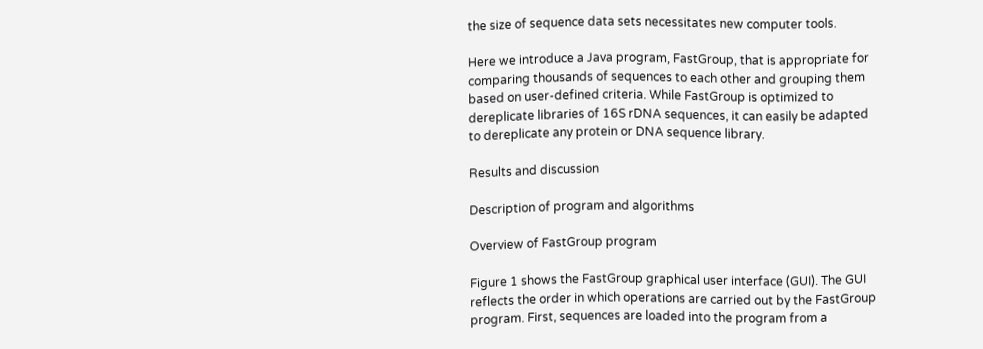the size of sequence data sets necessitates new computer tools.

Here we introduce a Java program, FastGroup, that is appropriate for comparing thousands of sequences to each other and grouping them based on user-defined criteria. While FastGroup is optimized to dereplicate libraries of 16S rDNA sequences, it can easily be adapted to dereplicate any protein or DNA sequence library.

Results and discussion

Description of program and algorithms

Overview of FastGroup program

Figure 1 shows the FastGroup graphical user interface (GUI). The GUI reflects the order in which operations are carried out by the FastGroup program. First, sequences are loaded into the program from a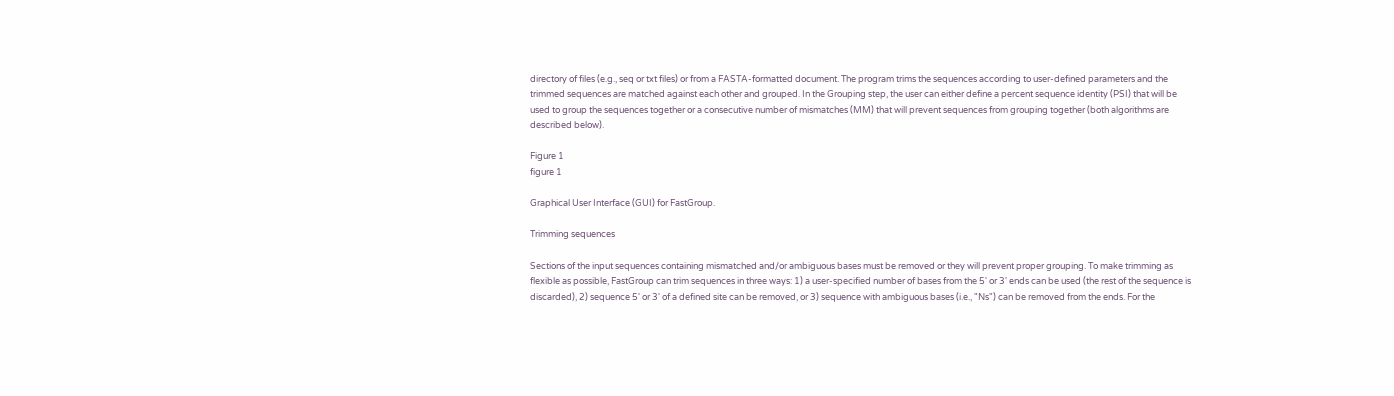directory of files (e.g., seq or txt files) or from a FASTA-formatted document. The program trims the sequences according to user-defined parameters and the trimmed sequences are matched against each other and grouped. In the Grouping step, the user can either define a percent sequence identity (PSI) that will be used to group the sequences together or a consecutive number of mismatches (MM) that will prevent sequences from grouping together (both algorithms are described below).

Figure 1
figure 1

Graphical User Interface (GUI) for FastGroup.

Trimming sequences

Sections of the input sequences containing mismatched and/or ambiguous bases must be removed or they will prevent proper grouping. To make trimming as flexible as possible, FastGroup can trim sequences in three ways: 1) a user-specified number of bases from the 5' or 3' ends can be used (the rest of the sequence is discarded), 2) sequence 5' or 3' of a defined site can be removed, or 3) sequence with ambiguous bases (i.e., "Ns") can be removed from the ends. For the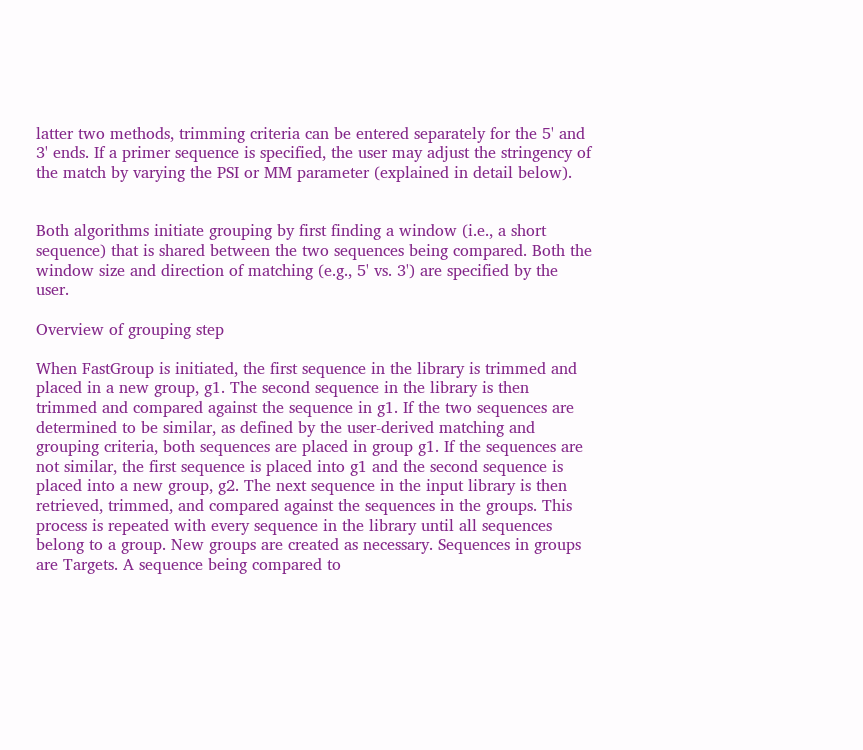latter two methods, trimming criteria can be entered separately for the 5' and 3' ends. If a primer sequence is specified, the user may adjust the stringency of the match by varying the PSI or MM parameter (explained in detail below).


Both algorithms initiate grouping by first finding a window (i.e., a short sequence) that is shared between the two sequences being compared. Both the window size and direction of matching (e.g., 5' vs. 3') are specified by the user.

Overview of grouping step

When FastGroup is initiated, the first sequence in the library is trimmed and placed in a new group, g1. The second sequence in the library is then trimmed and compared against the sequence in g1. If the two sequences are determined to be similar, as defined by the user-derived matching and grouping criteria, both sequences are placed in group g1. If the sequences are not similar, the first sequence is placed into g1 and the second sequence is placed into a new group, g2. The next sequence in the input library is then retrieved, trimmed, and compared against the sequences in the groups. This process is repeated with every sequence in the library until all sequences belong to a group. New groups are created as necessary. Sequences in groups are Targets. A sequence being compared to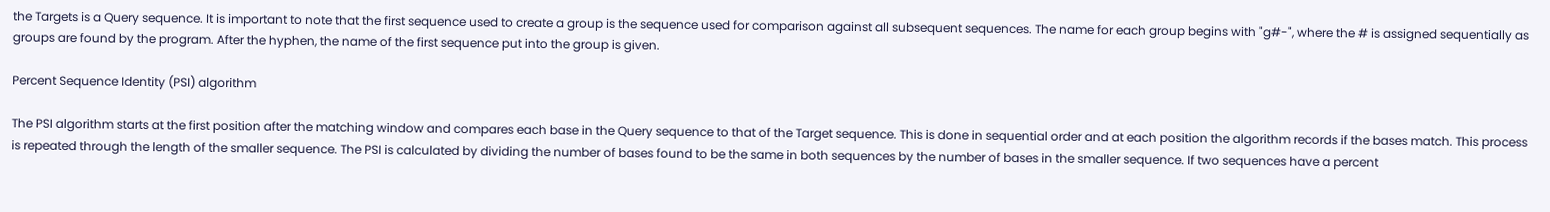the Targets is a Query sequence. It is important to note that the first sequence used to create a group is the sequence used for comparison against all subsequent sequences. The name for each group begins with "g#-", where the # is assigned sequentially as groups are found by the program. After the hyphen, the name of the first sequence put into the group is given.

Percent Sequence Identity (PSI) algorithm

The PSI algorithm starts at the first position after the matching window and compares each base in the Query sequence to that of the Target sequence. This is done in sequential order and at each position the algorithm records if the bases match. This process is repeated through the length of the smaller sequence. The PSI is calculated by dividing the number of bases found to be the same in both sequences by the number of bases in the smaller sequence. If two sequences have a percent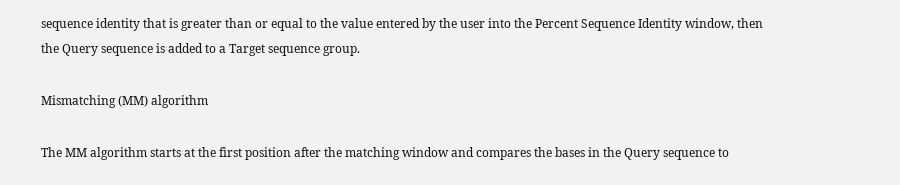sequence identity that is greater than or equal to the value entered by the user into the Percent Sequence Identity window, then the Query sequence is added to a Target sequence group.

Mismatching (MM) algorithm

The MM algorithm starts at the first position after the matching window and compares the bases in the Query sequence to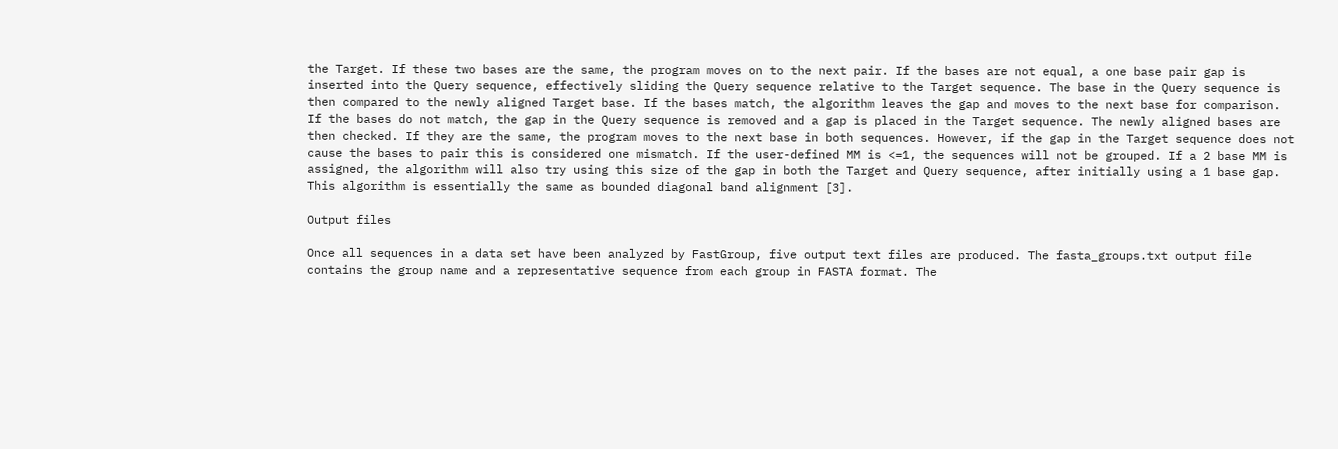the Target. If these two bases are the same, the program moves on to the next pair. If the bases are not equal, a one base pair gap is inserted into the Query sequence, effectively sliding the Query sequence relative to the Target sequence. The base in the Query sequence is then compared to the newly aligned Target base. If the bases match, the algorithm leaves the gap and moves to the next base for comparison. If the bases do not match, the gap in the Query sequence is removed and a gap is placed in the Target sequence. The newly aligned bases are then checked. If they are the same, the program moves to the next base in both sequences. However, if the gap in the Target sequence does not cause the bases to pair this is considered one mismatch. If the user-defined MM is <=1, the sequences will not be grouped. If a 2 base MM is assigned, the algorithm will also try using this size of the gap in both the Target and Query sequence, after initially using a 1 base gap. This algorithm is essentially the same as bounded diagonal band alignment [3].

Output files

Once all sequences in a data set have been analyzed by FastGroup, five output text files are produced. The fasta_groups.txt output file contains the group name and a representative sequence from each group in FASTA format. The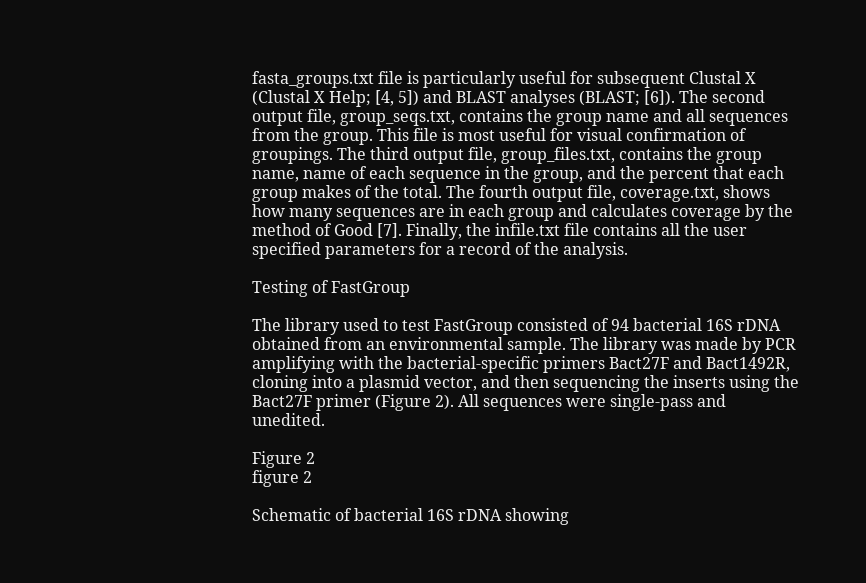fasta_groups.txt file is particularly useful for subsequent Clustal X (Clustal X Help; [4, 5]) and BLAST analyses (BLAST; [6]). The second output file, group_seqs.txt, contains the group name and all sequences from the group. This file is most useful for visual confirmation of groupings. The third output file, group_files.txt, contains the group name, name of each sequence in the group, and the percent that each group makes of the total. The fourth output file, coverage.txt, shows how many sequences are in each group and calculates coverage by the method of Good [7]. Finally, the infile.txt file contains all the user specified parameters for a record of the analysis.

Testing of FastGroup

The library used to test FastGroup consisted of 94 bacterial 16S rDNA obtained from an environmental sample. The library was made by PCR amplifying with the bacterial-specific primers Bact27F and Bact1492R, cloning into a plasmid vector, and then sequencing the inserts using the Bact27F primer (Figure 2). All sequences were single-pass and unedited.

Figure 2
figure 2

Schematic of bacterial 16S rDNA showing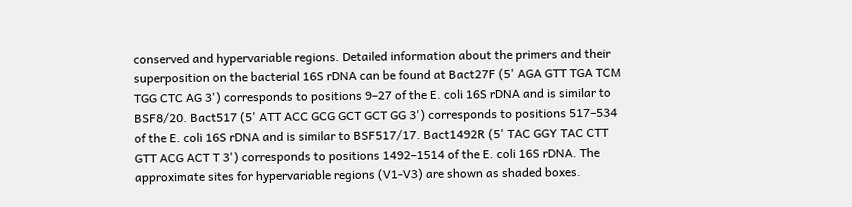conserved and hypervariable regions. Detailed information about the primers and their superposition on the bacterial 16S rDNA can be found at Bact27F (5' AGA GTT TGA TCM TGG CTC AG 3') corresponds to positions 9–27 of the E. coli 16S rDNA and is similar to BSF8/20. Bact517 (5' ATT ACC GCG GCT GCT GG 3') corresponds to positions 517–534 of the E. coli 16S rDNA and is similar to BSF517/17. Bact1492R (5' TAC GGY TAC CTT GTT ACG ACT T 3') corresponds to positions 1492–1514 of the E. coli 16S rDNA. The approximate sites for hypervariable regions (V1-V3) are shown as shaded boxes.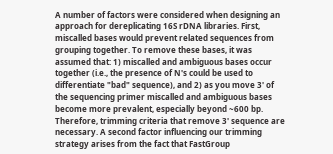A number of factors were considered when designing an approach for dereplicating 16S rDNA libraries. First, miscalled bases would prevent related sequences from grouping together. To remove these bases, it was assumed that: 1) miscalled and ambiguous bases occur together (i.e., the presence of N's could be used to differentiate "bad" sequence), and 2) as you move 3' of the sequencing primer miscalled and ambiguous bases become more prevalent, especially beyond ~600 bp. Therefore, trimming criteria that remove 3' sequence are necessary. A second factor influencing our trimming strategy arises from the fact that FastGroup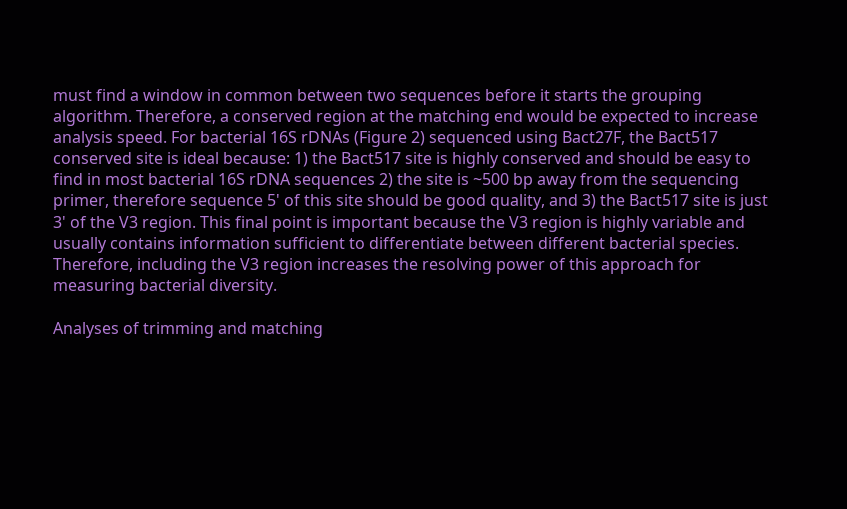must find a window in common between two sequences before it starts the grouping algorithm. Therefore, a conserved region at the matching end would be expected to increase analysis speed. For bacterial 16S rDNAs (Figure 2) sequenced using Bact27F, the Bact517 conserved site is ideal because: 1) the Bact517 site is highly conserved and should be easy to find in most bacterial 16S rDNA sequences 2) the site is ~500 bp away from the sequencing primer, therefore sequence 5' of this site should be good quality, and 3) the Bact517 site is just 3' of the V3 region. This final point is important because the V3 region is highly variable and usually contains information sufficient to differentiate between different bacterial species. Therefore, including the V3 region increases the resolving power of this approach for measuring bacterial diversity.

Analyses of trimming and matching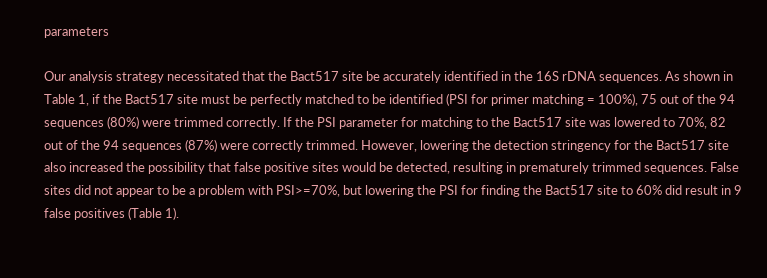parameters

Our analysis strategy necessitated that the Bact517 site be accurately identified in the 16S rDNA sequences. As shown in Table 1, if the Bact517 site must be perfectly matched to be identified (PSI for primer matching = 100%), 75 out of the 94 sequences (80%) were trimmed correctly. If the PSI parameter for matching to the Bact517 site was lowered to 70%, 82 out of the 94 sequences (87%) were correctly trimmed. However, lowering the detection stringency for the Bact517 site also increased the possibility that false positive sites would be detected, resulting in prematurely trimmed sequences. False sites did not appear to be a problem with PSI>=70%, but lowering the PSI for finding the Bact517 site to 60% did result in 9 false positives (Table 1).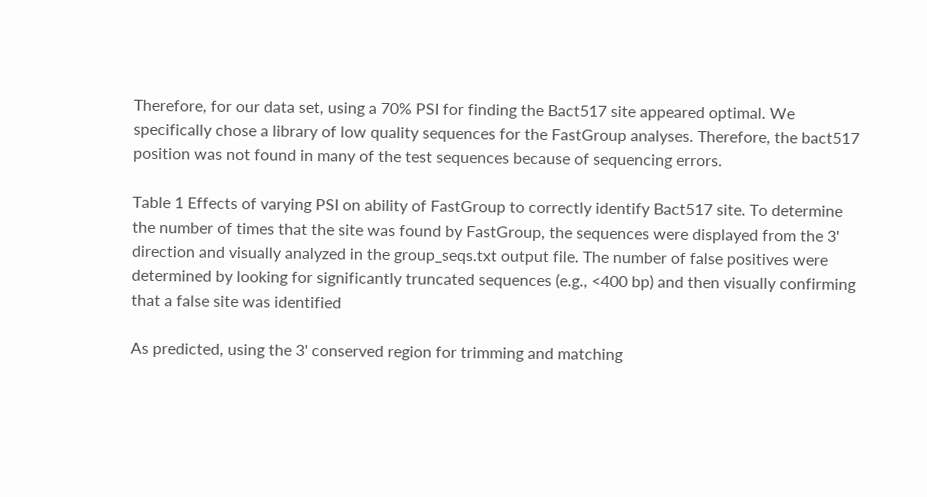Therefore, for our data set, using a 70% PSI for finding the Bact517 site appeared optimal. We specifically chose a library of low quality sequences for the FastGroup analyses. Therefore, the bact517 position was not found in many of the test sequences because of sequencing errors.

Table 1 Effects of varying PSI on ability of FastGroup to correctly identify Bact517 site. To determine the number of times that the site was found by FastGroup, the sequences were displayed from the 3' direction and visually analyzed in the group_seqs.txt output file. The number of false positives were determined by looking for significantly truncated sequences (e.g., <400 bp) and then visually confirming that a false site was identified

As predicted, using the 3' conserved region for trimming and matching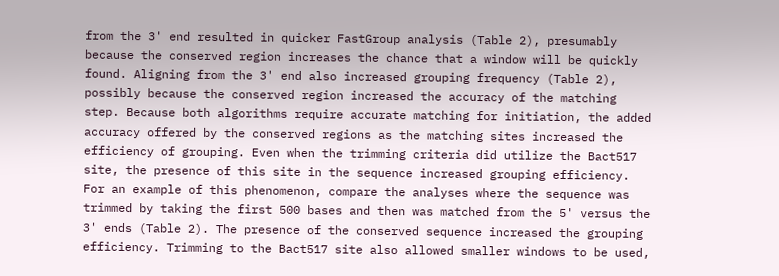from the 3' end resulted in quicker FastGroup analysis (Table 2), presumably because the conserved region increases the chance that a window will be quickly found. Aligning from the 3' end also increased grouping frequency (Table 2), possibly because the conserved region increased the accuracy of the matching step. Because both algorithms require accurate matching for initiation, the added accuracy offered by the conserved regions as the matching sites increased the efficiency of grouping. Even when the trimming criteria did utilize the Bact517 site, the presence of this site in the sequence increased grouping efficiency. For an example of this phenomenon, compare the analyses where the sequence was trimmed by taking the first 500 bases and then was matched from the 5' versus the 3' ends (Table 2). The presence of the conserved sequence increased the grouping efficiency. Trimming to the Bact517 site also allowed smaller windows to be used,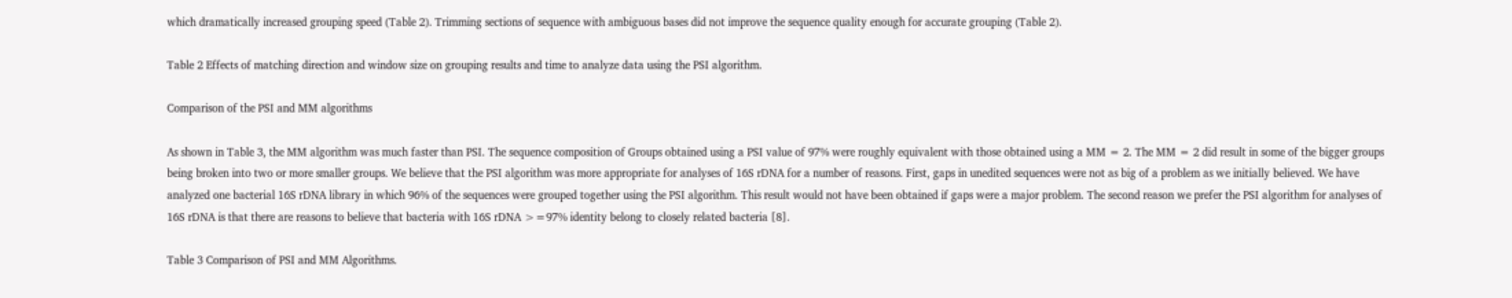which dramatically increased grouping speed (Table 2). Trimming sections of sequence with ambiguous bases did not improve the sequence quality enough for accurate grouping (Table 2).

Table 2 Effects of matching direction and window size on grouping results and time to analyze data using the PSI algorithm.

Comparison of the PSI and MM algorithms

As shown in Table 3, the MM algorithm was much faster than PSI. The sequence composition of Groups obtained using a PSI value of 97% were roughly equivalent with those obtained using a MM = 2. The MM = 2 did result in some of the bigger groups being broken into two or more smaller groups. We believe that the PSI algorithm was more appropriate for analyses of 16S rDNA for a number of reasons. First, gaps in unedited sequences were not as big of a problem as we initially believed. We have analyzed one bacterial 16S rDNA library in which 96% of the sequences were grouped together using the PSI algorithm. This result would not have been obtained if gaps were a major problem. The second reason we prefer the PSI algorithm for analyses of 16S rDNA is that there are reasons to believe that bacteria with 16S rDNA >=97% identity belong to closely related bacteria [8].

Table 3 Comparison of PSI and MM Algorithms.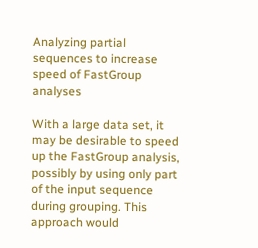Analyzing partial sequences to increase speed of FastGroup analyses

With a large data set, it may be desirable to speed up the FastGroup analysis, possibly by using only part of the input sequence during grouping. This approach would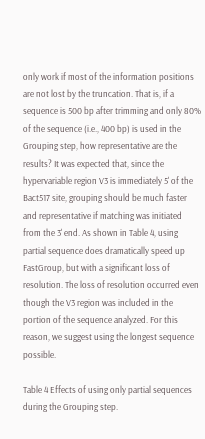only work if most of the information positions are not lost by the truncation. That is, if a sequence is 500 bp after trimming and only 80% of the sequence (i.e., 400 bp) is used in the Grouping step, how representative are the results? It was expected that, since the hypervariable region V3 is immediately 5' of the Bact517 site, grouping should be much faster and representative if matching was initiated from the 3' end. As shown in Table 4, using partial sequence does dramatically speed up FastGroup, but with a significant loss of resolution. The loss of resolution occurred even though the V3 region was included in the portion of the sequence analyzed. For this reason, we suggest using the longest sequence possible.

Table 4 Effects of using only partial sequences during the Grouping step.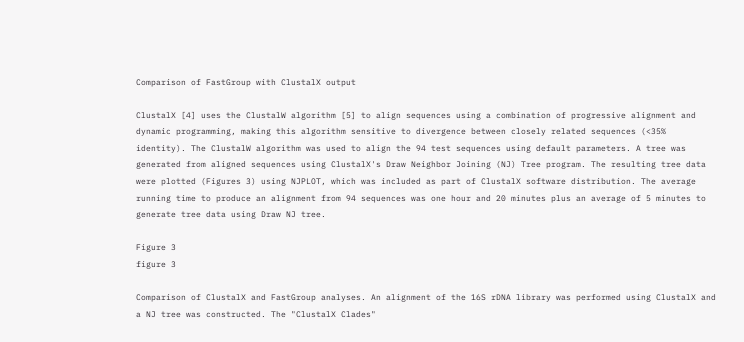Comparison of FastGroup with ClustalX output

ClustalX [4] uses the ClustalW algorithm [5] to align sequences using a combination of progressive alignment and dynamic programming, making this algorithm sensitive to divergence between closely related sequences (<35% identity). The ClustalW algorithm was used to align the 94 test sequences using default parameters. A tree was generated from aligned sequences using ClustalX's Draw Neighbor Joining (NJ) Tree program. The resulting tree data were plotted (Figures 3) using NJPLOT, which was included as part of ClustalX software distribution. The average running time to produce an alignment from 94 sequences was one hour and 20 minutes plus an average of 5 minutes to generate tree data using Draw NJ tree.

Figure 3
figure 3

Comparison of ClustalX and FastGroup analyses. An alignment of the 16S rDNA library was performed using ClustalX and a NJ tree was constructed. The "ClustalX Clades"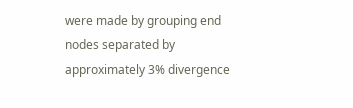were made by grouping end nodes separated by approximately 3% divergence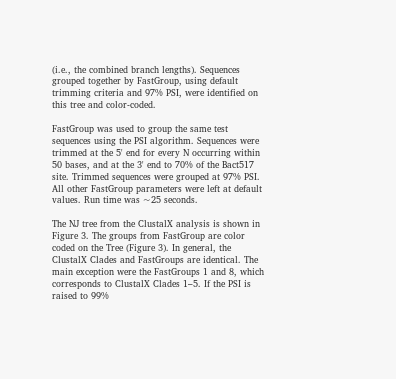(i.e., the combined branch lengths). Sequences grouped together by FastGroup, using default trimming criteria and 97% PSI, were identified on this tree and color-coded.

FastGroup was used to group the same test sequences using the PSI algorithm. Sequences were trimmed at the 5' end for every N occurring within 50 bases, and at the 3' end to 70% of the Bact517 site. Trimmed sequences were grouped at 97% PSI. All other FastGroup parameters were left at default values. Run time was ~25 seconds.

The NJ tree from the ClustalX analysis is shown in Figure 3. The groups from FastGroup are color coded on the Tree (Figure 3). In general, the ClustalX Clades and FastGroups are identical. The main exception were the FastGroups 1 and 8, which corresponds to ClustalX Clades 1–5. If the PSI is raised to 99%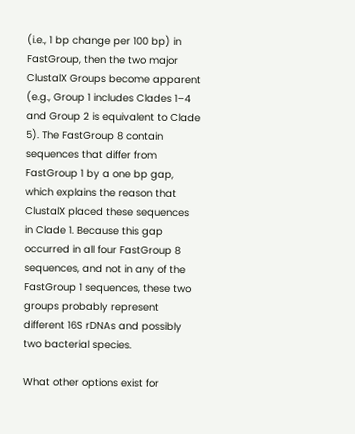(i.e., 1 bp change per 100 bp) in FastGroup, then the two major ClustalX Groups become apparent (e.g., Group 1 includes Clades 1–4 and Group 2 is equivalent to Clade 5). The FastGroup 8 contain sequences that differ from FastGroup 1 by a one bp gap, which explains the reason that ClustalX placed these sequences in Clade 1. Because this gap occurred in all four FastGroup 8 sequences, and not in any of the FastGroup 1 sequences, these two groups probably represent different 16S rDNAs and possibly two bacterial species.

What other options exist for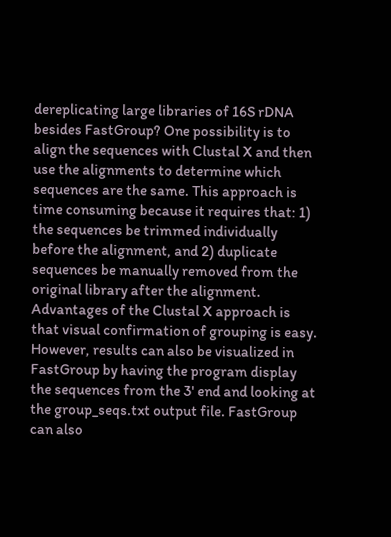dereplicating large libraries of 16S rDNA besides FastGroup? One possibility is to align the sequences with Clustal X and then use the alignments to determine which sequences are the same. This approach is time consuming because it requires that: 1) the sequences be trimmed individually before the alignment, and 2) duplicate sequences be manually removed from the original library after the alignment. Advantages of the Clustal X approach is that visual confirmation of grouping is easy. However, results can also be visualized in FastGroup by having the program display the sequences from the 3' end and looking at the group_seqs.txt output file. FastGroup can also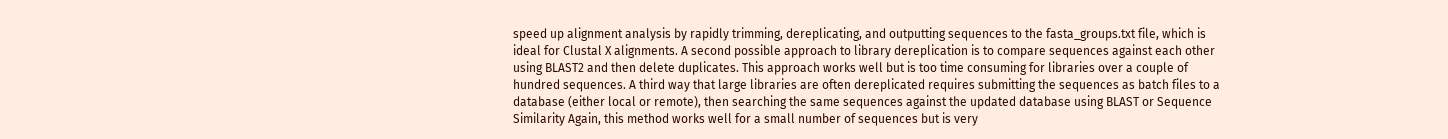speed up alignment analysis by rapidly trimming, dereplicating, and outputting sequences to the fasta_groups.txt file, which is ideal for Clustal X alignments. A second possible approach to library dereplication is to compare sequences against each other using BLAST2 and then delete duplicates. This approach works well but is too time consuming for libraries over a couple of hundred sequences. A third way that large libraries are often dereplicated requires submitting the sequences as batch files to a database (either local or remote), then searching the same sequences against the updated database using BLAST or Sequence Similarity Again, this method works well for a small number of sequences but is very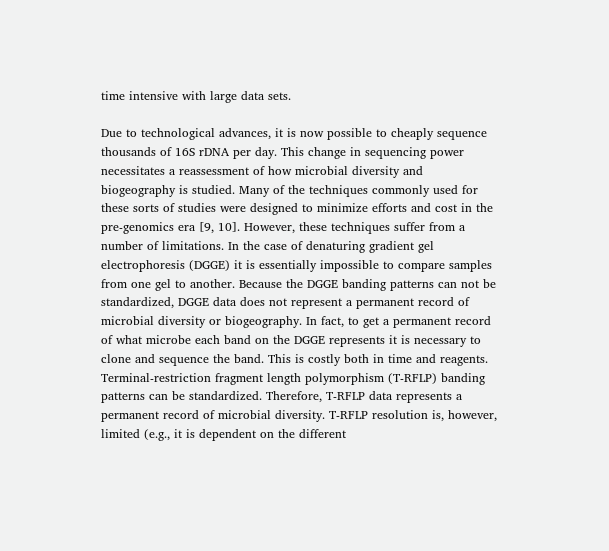time intensive with large data sets.

Due to technological advances, it is now possible to cheaply sequence thousands of 16S rDNA per day. This change in sequencing power necessitates a reassessment of how microbial diversity and biogeography is studied. Many of the techniques commonly used for these sorts of studies were designed to minimize efforts and cost in the pre-genomics era [9, 10]. However, these techniques suffer from a number of limitations. In the case of denaturing gradient gel electrophoresis (DGGE) it is essentially impossible to compare samples from one gel to another. Because the DGGE banding patterns can not be standardized, DGGE data does not represent a permanent record of microbial diversity or biogeography. In fact, to get a permanent record of what microbe each band on the DGGE represents it is necessary to clone and sequence the band. This is costly both in time and reagents. Terminal-restriction fragment length polymorphism (T-RFLP) banding patterns can be standardized. Therefore, T-RFLP data represents a permanent record of microbial diversity. T-RFLP resolution is, however, limited (e.g., it is dependent on the different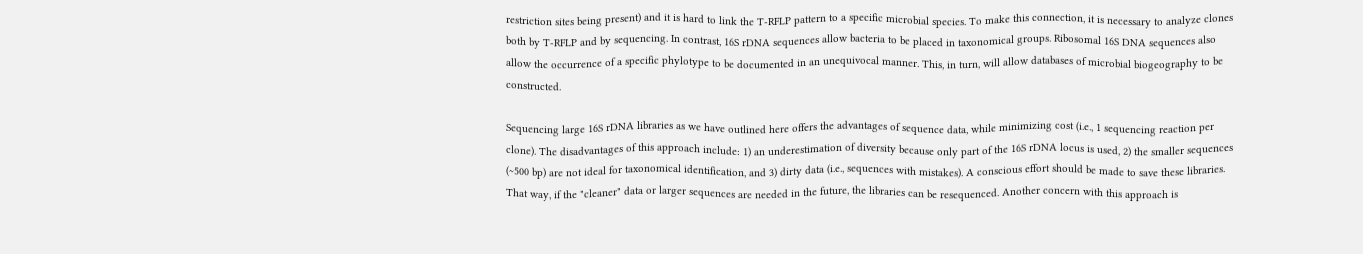restriction sites being present) and it is hard to link the T-RFLP pattern to a specific microbial species. To make this connection, it is necessary to analyze clones both by T-RFLP and by sequencing. In contrast, 16S rDNA sequences allow bacteria to be placed in taxonomical groups. Ribosomal 16S DNA sequences also allow the occurrence of a specific phylotype to be documented in an unequivocal manner. This, in turn, will allow databases of microbial biogeography to be constructed.

Sequencing large 16S rDNA libraries as we have outlined here offers the advantages of sequence data, while minimizing cost (i.e., 1 sequencing reaction per clone). The disadvantages of this approach include: 1) an underestimation of diversity because only part of the 16S rDNA locus is used, 2) the smaller sequences (~500 bp) are not ideal for taxonomical identification, and 3) dirty data (i.e., sequences with mistakes). A conscious effort should be made to save these libraries. That way, if the "cleaner" data or larger sequences are needed in the future, the libraries can be resequenced. Another concern with this approach is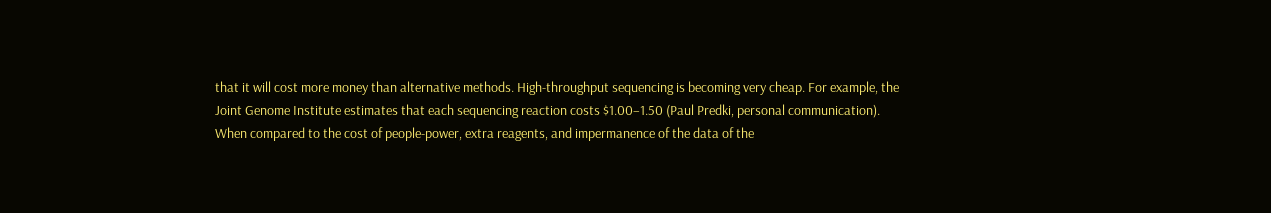that it will cost more money than alternative methods. High-throughput sequencing is becoming very cheap. For example, the Joint Genome Institute estimates that each sequencing reaction costs $1.00–1.50 (Paul Predki, personal communication). When compared to the cost of people-power, extra reagents, and impermanence of the data of the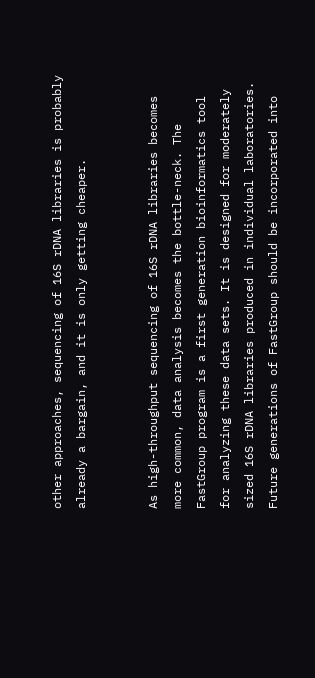other approaches, sequencing of 16S rDNA libraries is probably already a bargain, and it is only getting cheaper.


As high-throughput sequencing of 16S rDNA libraries becomes more common, data analysis becomes the bottle-neck. The FastGroup program is a first generation bioinformatics tool for analyzing these data sets. It is designed for moderately sized 16S rDNA libraries produced in individual laboratories. Future generations of FastGroup should be incorporated into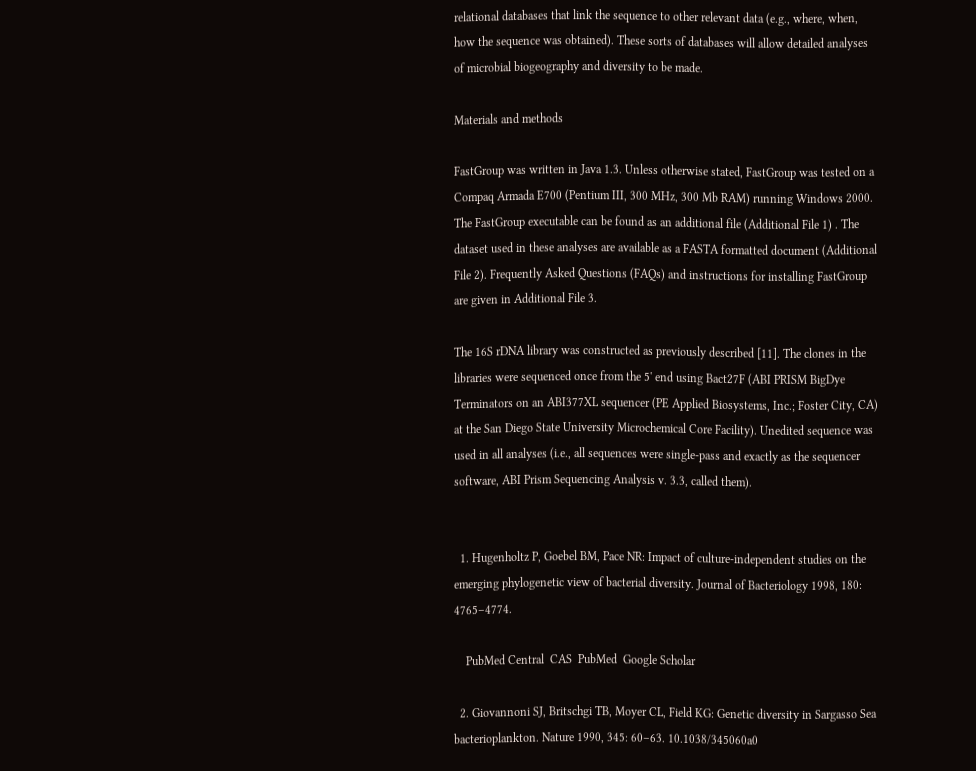relational databases that link the sequence to other relevant data (e.g., where, when, how the sequence was obtained). These sorts of databases will allow detailed analyses of microbial biogeography and diversity to be made.

Materials and methods

FastGroup was written in Java 1.3. Unless otherwise stated, FastGroup was tested on a Compaq Armada E700 (Pentium III, 300 MHz, 300 Mb RAM) running Windows 2000. The FastGroup executable can be found as an additional file (Additional File 1) . The dataset used in these analyses are available as a FASTA formatted document (Additional File 2). Frequently Asked Questions (FAQs) and instructions for installing FastGroup are given in Additional File 3.

The 16S rDNA library was constructed as previously described [11]. The clones in the libraries were sequenced once from the 5' end using Bact27F (ABI PRISM BigDye Terminators on an ABI377XL sequencer (PE Applied Biosystems, Inc.; Foster City, CA) at the San Diego State University Microchemical Core Facility). Unedited sequence was used in all analyses (i.e., all sequences were single-pass and exactly as the sequencer software, ABI Prism Sequencing Analysis v. 3.3, called them).


  1. Hugenholtz P, Goebel BM, Pace NR: Impact of culture-independent studies on the emerging phylogenetic view of bacterial diversity. Journal of Bacteriology 1998, 180: 4765–4774.

    PubMed Central  CAS  PubMed  Google Scholar

  2. Giovannoni SJ, Britschgi TB, Moyer CL, Field KG: Genetic diversity in Sargasso Sea bacterioplankton. Nature 1990, 345: 60–63. 10.1038/345060a0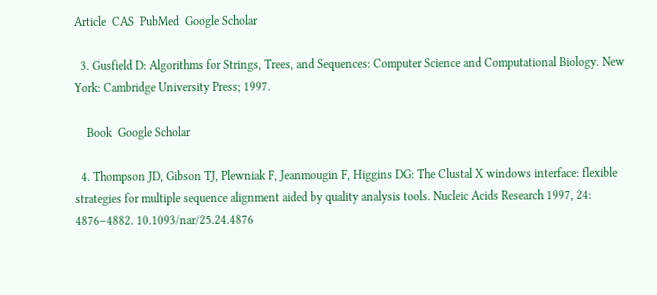Article  CAS  PubMed  Google Scholar

  3. Gusfield D: Algorithms for Strings, Trees, and Sequences: Computer Science and Computational Biology. New York: Cambridge University Press; 1997.

    Book  Google Scholar

  4. Thompson JD, Gibson TJ, Plewniak F, Jeanmougin F, Higgins DG: The Clustal X windows interface: flexible strategies for multiple sequence alignment aided by quality analysis tools. Nucleic Acids Research 1997, 24: 4876–4882. 10.1093/nar/25.24.4876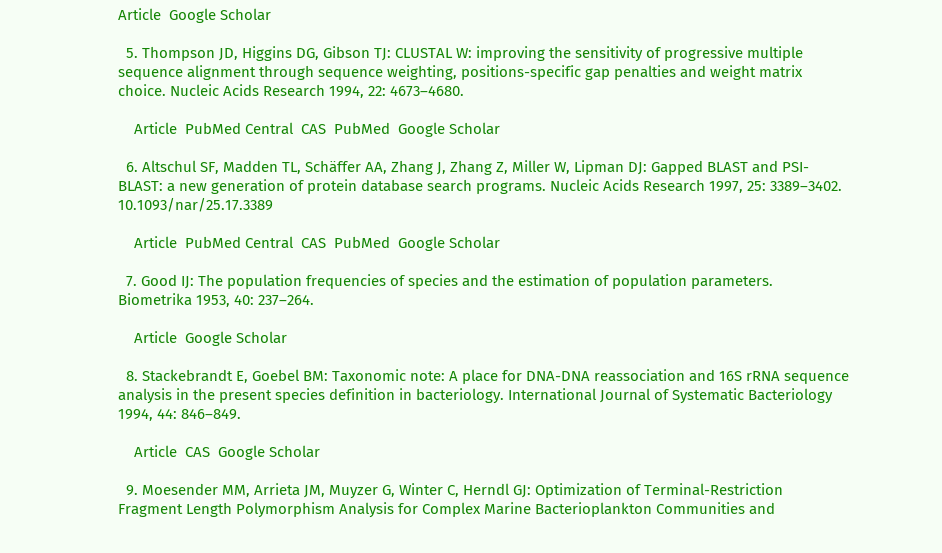Article  Google Scholar

  5. Thompson JD, Higgins DG, Gibson TJ: CLUSTAL W: improving the sensitivity of progressive multiple sequence alignment through sequence weighting, positions-specific gap penalties and weight matrix choice. Nucleic Acids Research 1994, 22: 4673–4680.

    Article  PubMed Central  CAS  PubMed  Google Scholar

  6. Altschul SF, Madden TL, Schäffer AA, Zhang J, Zhang Z, Miller W, Lipman DJ: Gapped BLAST and PSI-BLAST: a new generation of protein database search programs. Nucleic Acids Research 1997, 25: 3389–3402. 10.1093/nar/25.17.3389

    Article  PubMed Central  CAS  PubMed  Google Scholar

  7. Good IJ: The population frequencies of species and the estimation of population parameters. Biometrika 1953, 40: 237–264.

    Article  Google Scholar

  8. Stackebrandt E, Goebel BM: Taxonomic note: A place for DNA-DNA reassociation and 16S rRNA sequence analysis in the present species definition in bacteriology. International Journal of Systematic Bacteriology 1994, 44: 846–849.

    Article  CAS  Google Scholar

  9. Moesender MM, Arrieta JM, Muyzer G, Winter C, Herndl GJ: Optimization of Terminal-Restriction Fragment Length Polymorphism Analysis for Complex Marine Bacterioplankton Communities and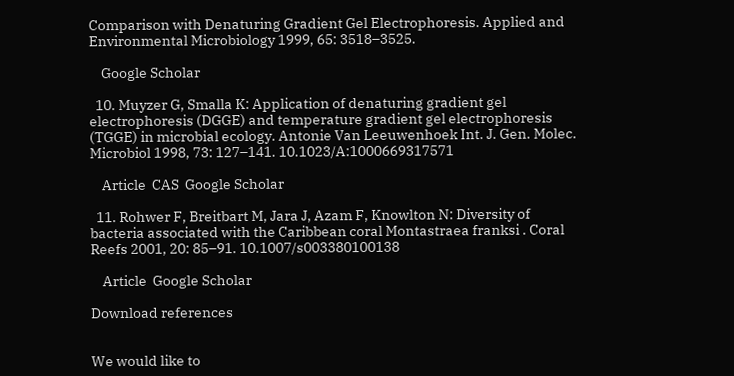Comparison with Denaturing Gradient Gel Electrophoresis. Applied and Environmental Microbiology 1999, 65: 3518–3525.

    Google Scholar

  10. Muyzer G, Smalla K: Application of denaturing gradient gel electrophoresis (DGGE) and temperature gradient gel electrophoresis (TGGE) in microbial ecology. Antonie Van Leeuwenhoek Int. J. Gen. Molec. Microbiol 1998, 73: 127–141. 10.1023/A:1000669317571

    Article  CAS  Google Scholar

  11. Rohwer F, Breitbart M, Jara J, Azam F, Knowlton N: Diversity of bacteria associated with the Caribbean coral Montastraea franksi . Coral Reefs 2001, 20: 85–91. 10.1007/s003380100138

    Article  Google Scholar

Download references


We would like to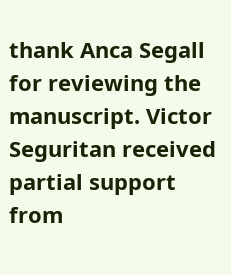thank Anca Segall for reviewing the manuscript. Victor Seguritan received partial support from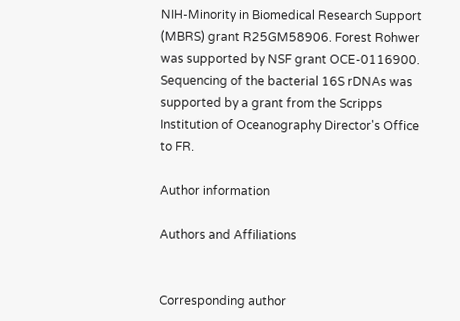NIH-Minority in Biomedical Research Support (MBRS) grant R25GM58906. Forest Rohwer was supported by NSF grant OCE-0116900. Sequencing of the bacterial 16S rDNAs was supported by a grant from the Scripps Institution of Oceanography Director's Office to FR.

Author information

Authors and Affiliations


Corresponding author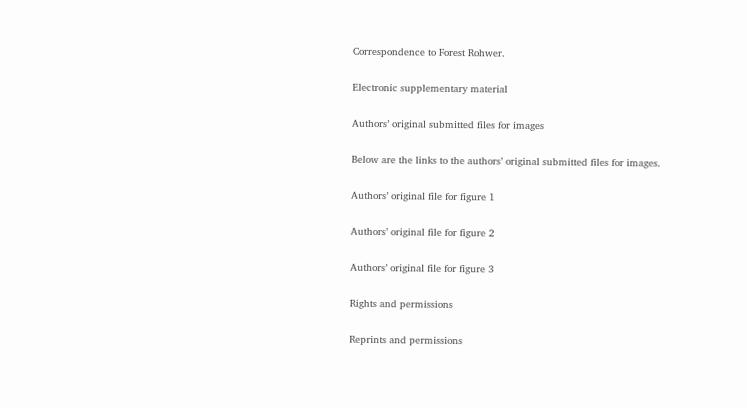Correspondence to Forest Rohwer.

Electronic supplementary material

Authors’ original submitted files for images

Below are the links to the authors’ original submitted files for images.

Authors’ original file for figure 1

Authors’ original file for figure 2

Authors’ original file for figure 3

Rights and permissions

Reprints and permissions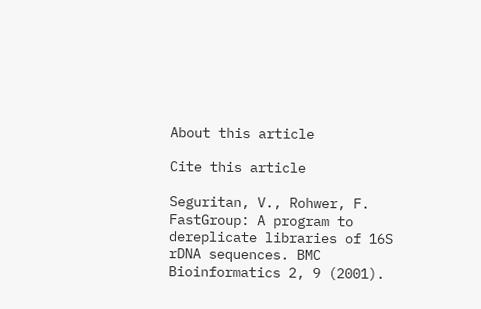About this article

Cite this article

Seguritan, V., Rohwer, F. FastGroup: A program to dereplicate libraries of 16S rDNA sequences. BMC Bioinformatics 2, 9 (2001).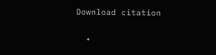Download citation

  •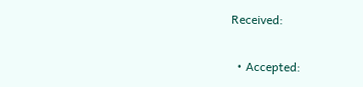Received:

  • Accepted: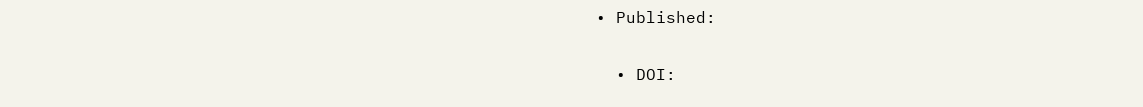• Published:

  • DOI: